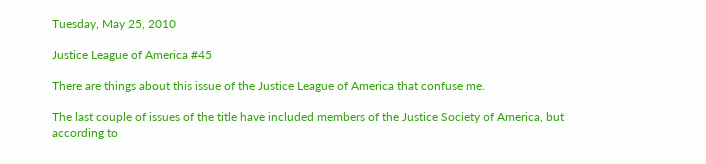Tuesday, May 25, 2010

Justice League of America #45

There are things about this issue of the Justice League of America that confuse me.

The last couple of issues of the title have included members of the Justice Society of America, but according to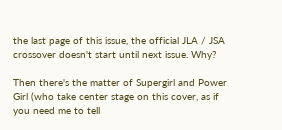the last page of this issue, the official JLA / JSA crossover doesn't start until next issue. Why?

Then there's the matter of Supergirl and Power Girl (who take center stage on this cover, as if you need me to tell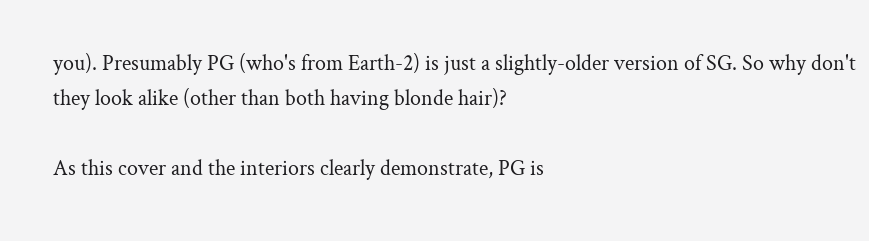you). Presumably PG (who's from Earth-2) is just a slightly-older version of SG. So why don't they look alike (other than both having blonde hair)?

As this cover and the interiors clearly demonstrate, PG is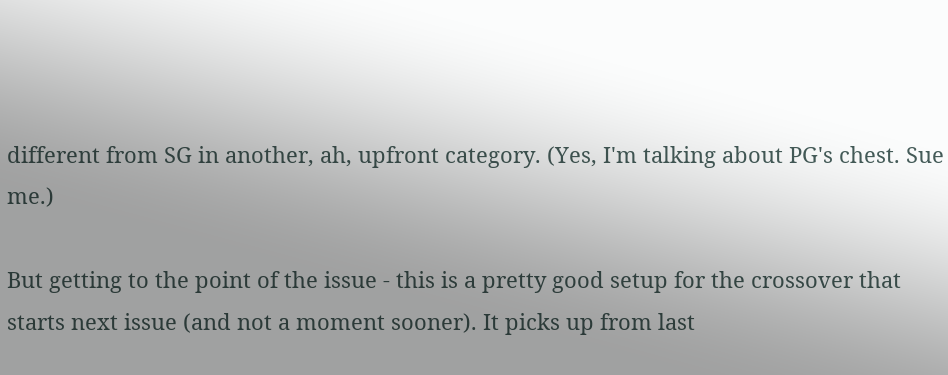different from SG in another, ah, upfront category. (Yes, I'm talking about PG's chest. Sue me.)

But getting to the point of the issue - this is a pretty good setup for the crossover that starts next issue (and not a moment sooner). It picks up from last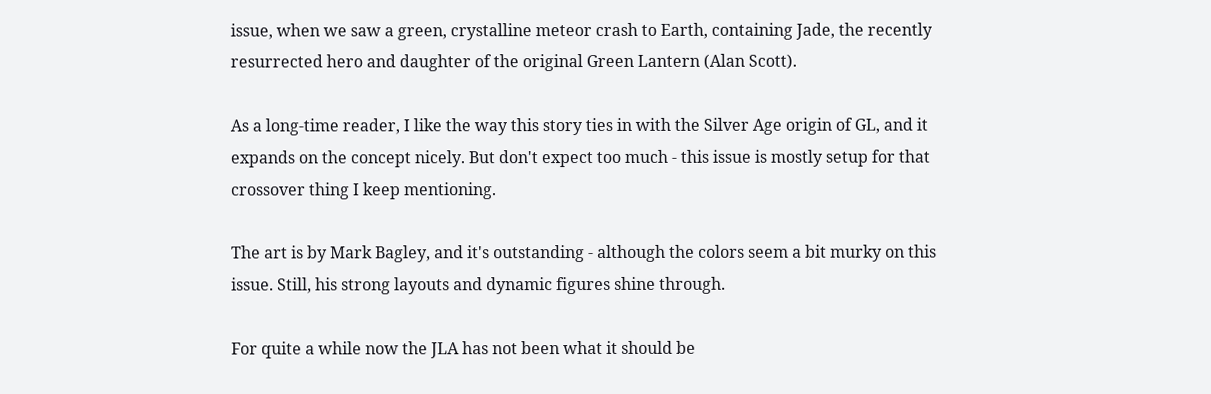issue, when we saw a green, crystalline meteor crash to Earth, containing Jade, the recently resurrected hero and daughter of the original Green Lantern (Alan Scott).

As a long-time reader, I like the way this story ties in with the Silver Age origin of GL, and it expands on the concept nicely. But don't expect too much - this issue is mostly setup for that crossover thing I keep mentioning.

The art is by Mark Bagley, and it's outstanding - although the colors seem a bit murky on this issue. Still, his strong layouts and dynamic figures shine through.

For quite a while now the JLA has not been what it should be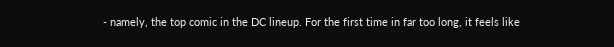- namely, the top comic in the DC lineup. For the first time in far too long, it feels like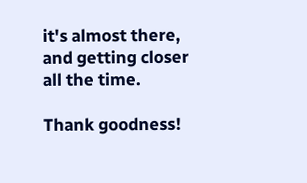it's almost there, and getting closer all the time.

Thank goodness!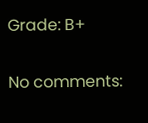Grade: B+

No comments: